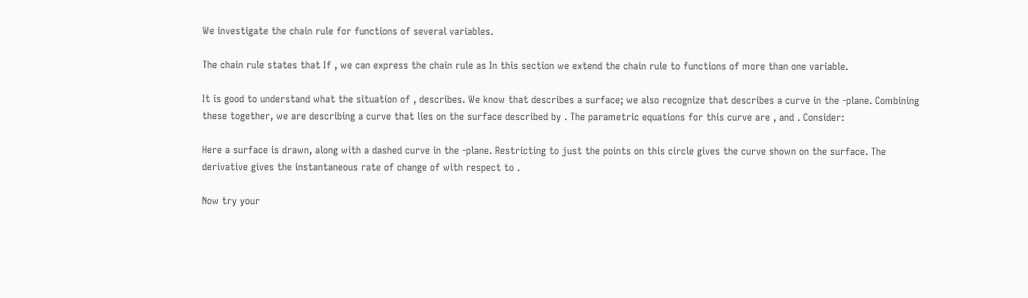We investigate the chain rule for functions of several variables.

The chain rule states that If , we can express the chain rule as In this section we extend the chain rule to functions of more than one variable.

It is good to understand what the situation of , describes. We know that describes a surface; we also recognize that describes a curve in the -plane. Combining these together, we are describing a curve that lies on the surface described by . The parametric equations for this curve are , and . Consider:

Here a surface is drawn, along with a dashed curve in the -plane. Restricting to just the points on this circle gives the curve shown on the surface. The derivative gives the instantaneous rate of change of with respect to .

Now try your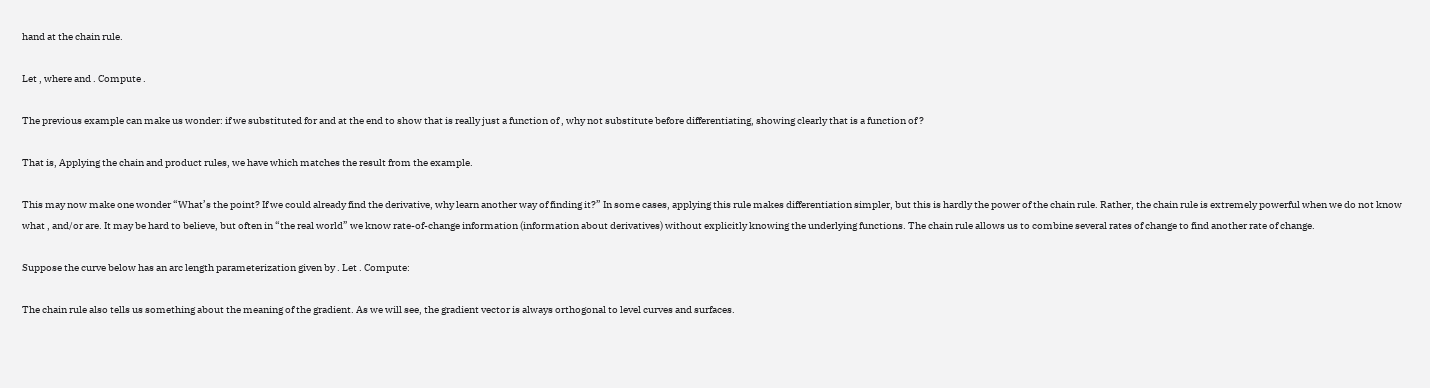hand at the chain rule.

Let , where and . Compute .

The previous example can make us wonder: if we substituted for and at the end to show that is really just a function of , why not substitute before differentiating, showing clearly that is a function of ?

That is, Applying the chain and product rules, we have which matches the result from the example.

This may now make one wonder “What’s the point? If we could already find the derivative, why learn another way of finding it?” In some cases, applying this rule makes differentiation simpler, but this is hardly the power of the chain rule. Rather, the chain rule is extremely powerful when we do not know what , and/or are. It may be hard to believe, but often in “the real world” we know rate-of-change information (information about derivatives) without explicitly knowing the underlying functions. The chain rule allows us to combine several rates of change to find another rate of change.

Suppose the curve below has an arc length parameterization given by . Let . Compute:

The chain rule also tells us something about the meaning of the gradient. As we will see, the gradient vector is always orthogonal to level curves and surfaces.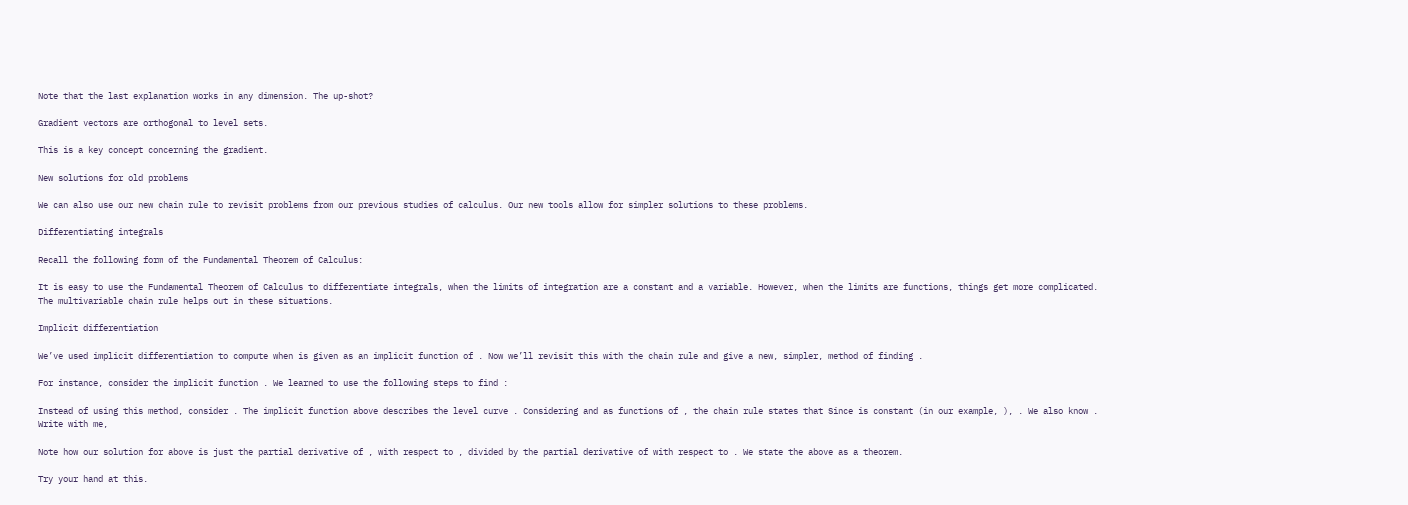Note that the last explanation works in any dimension. The up-shot?

Gradient vectors are orthogonal to level sets.

This is a key concept concerning the gradient.

New solutions for old problems

We can also use our new chain rule to revisit problems from our previous studies of calculus. Our new tools allow for simpler solutions to these problems.

Differentiating integrals

Recall the following form of the Fundamental Theorem of Calculus:

It is easy to use the Fundamental Theorem of Calculus to differentiate integrals, when the limits of integration are a constant and a variable. However, when the limits are functions, things get more complicated. The multivariable chain rule helps out in these situations.

Implicit differentiation

We’ve used implicit differentiation to compute when is given as an implicit function of . Now we’ll revisit this with the chain rule and give a new, simpler, method of finding .

For instance, consider the implicit function . We learned to use the following steps to find :

Instead of using this method, consider . The implicit function above describes the level curve . Considering and as functions of , the chain rule states that Since is constant (in our example, ), . We also know . Write with me,

Note how our solution for above is just the partial derivative of , with respect to , divided by the partial derivative of with respect to . We state the above as a theorem.

Try your hand at this.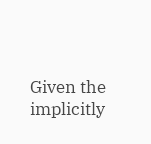Given the implicitly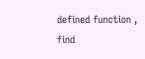defined function , find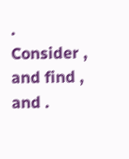.
Consider , and find , and .